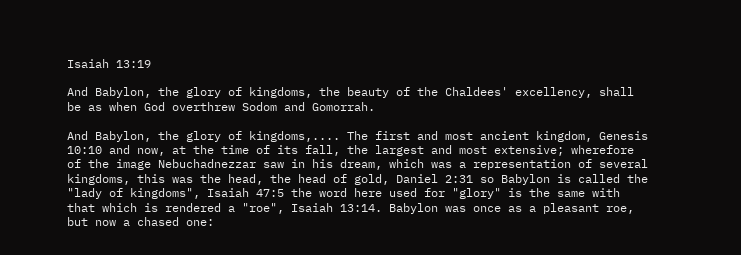Isaiah 13:19

And Babylon, the glory of kingdoms, the beauty of the Chaldees' excellency, shall be as when God overthrew Sodom and Gomorrah.

And Babylon, the glory of kingdoms,.... The first and most ancient kingdom, Genesis 10:10 and now, at the time of its fall, the largest and most extensive; wherefore of the image Nebuchadnezzar saw in his dream, which was a representation of several kingdoms, this was the head, the head of gold, Daniel 2:31 so Babylon is called the "lady of kingdoms", Isaiah 47:5 the word here used for "glory" is the same with that which is rendered a "roe", Isaiah 13:14. Babylon was once as a pleasant roe, but now a chased one: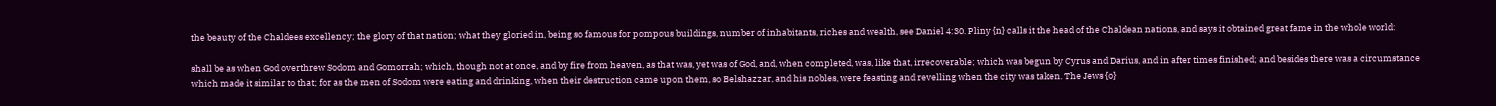the beauty of the Chaldees excellency; the glory of that nation; what they gloried in, being so famous for pompous buildings, number of inhabitants, riches and wealth, see Daniel 4:30. Pliny {n} calls it the head of the Chaldean nations, and says it obtained great fame in the whole world:

shall be as when God overthrew Sodom and Gomorrah; which, though not at once, and by fire from heaven, as that was, yet was of God, and, when completed, was, like that, irrecoverable; which was begun by Cyrus and Darius, and in after times finished; and besides there was a circumstance which made it similar to that; for as the men of Sodom were eating and drinking, when their destruction came upon them, so Belshazzar, and his nobles, were feasting and revelling when the city was taken. The Jews {o}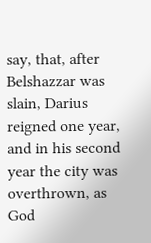say, that, after Belshazzar was slain, Darius reigned one year, and in his second year the city was overthrown, as God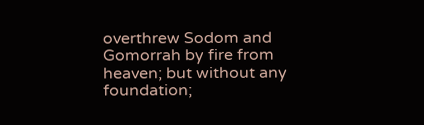overthrew Sodom and Gomorrah by fire from heaven; but without any foundation;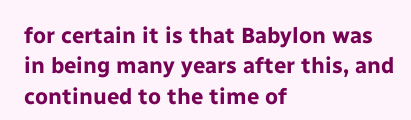for certain it is that Babylon was in being many years after this, and continued to the time of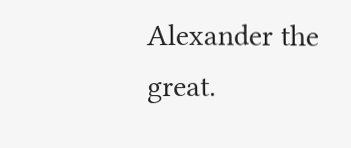Alexander the great.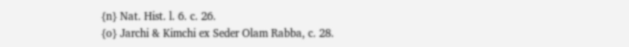{n} Nat. Hist. l. 6. c. 26.
{o} Jarchi & Kimchi ex Seder Olam Rabba, c. 28.